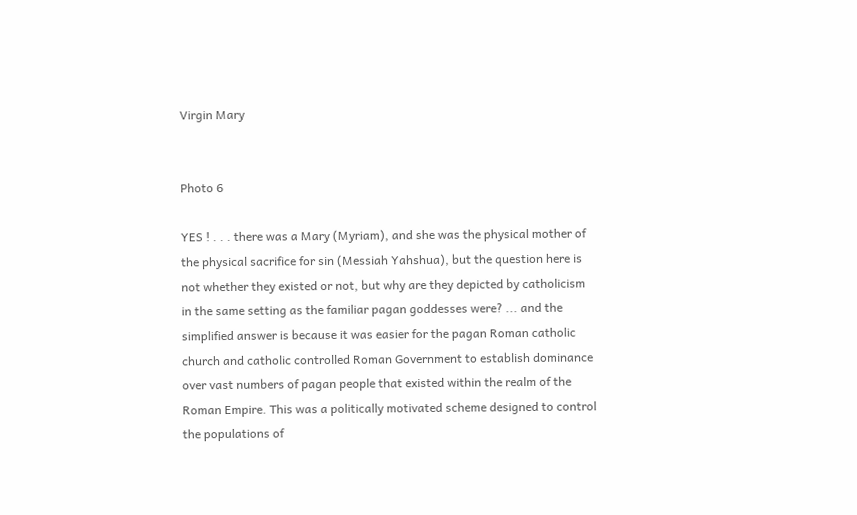Virgin Mary


Photo 6

YES ! . . . there was a Mary (Myriam), and she was the physical mother of the physical sacrifice for sin (Messiah Yahshua), but the question here is not whether they existed or not, but why are they depicted by catholicism in the same setting as the familiar pagan goddesses were? ... and the simplified answer is because it was easier for the pagan Roman catholic church and catholic controlled Roman Government to establish dominance over vast numbers of pagan people that existed within the realm of the Roman Empire. This was a politically motivated scheme designed to control the populations of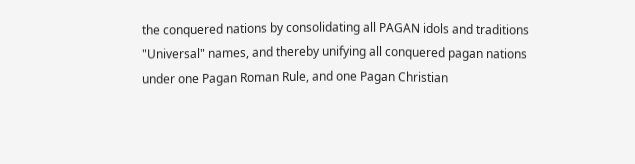the conquered nations by consolidating all PAGAN idols and traditions "Universal" names, and thereby unifying all conquered pagan nations under one Pagan Roman Rule, and one Pagan Christian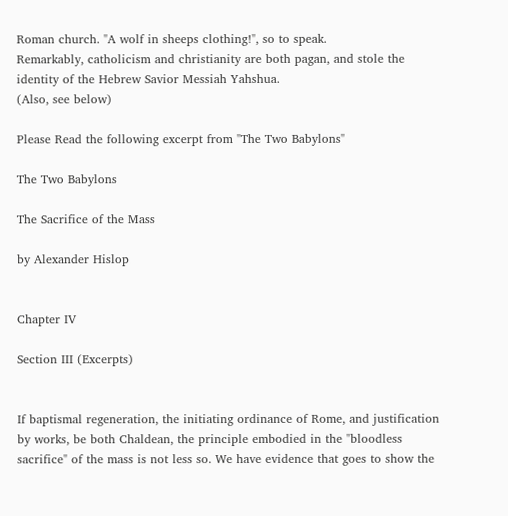Roman church. "A wolf in sheeps clothing!", so to speak.
Remarkably, catholicism and christianity are both pagan, and stole the identity of the Hebrew Savior Messiah Yahshua.
(Also, see below)

Please Read the following excerpt from "The Two Babylons"

The Two Babylons

The Sacrifice of the Mass

by Alexander Hislop


Chapter IV

Section III (Excerpts)


If baptismal regeneration, the initiating ordinance of Rome, and justification by works, be both Chaldean, the principle embodied in the "bloodless sacrifice" of the mass is not less so. We have evidence that goes to show the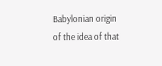Babylonian origin of the idea of that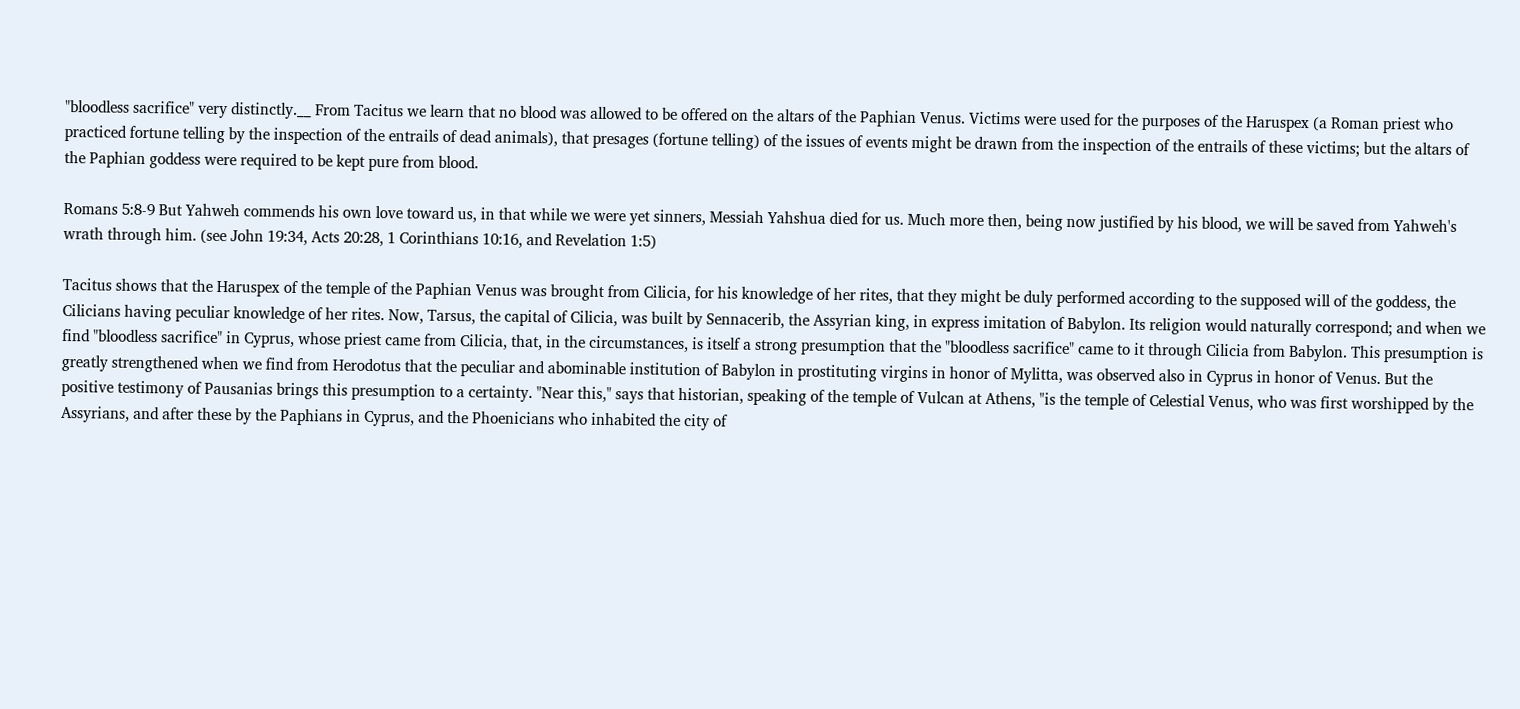"bloodless sacrifice" very distinctly.__ From Tacitus we learn that no blood was allowed to be offered on the altars of the Paphian Venus. Victims were used for the purposes of the Haruspex (a Roman priest who practiced fortune telling by the inspection of the entrails of dead animals), that presages (fortune telling) of the issues of events might be drawn from the inspection of the entrails of these victims; but the altars of the Paphian goddess were required to be kept pure from blood.

Romans 5:8-9 But Yahweh commends his own love toward us, in that while we were yet sinners, Messiah Yahshua died for us. Much more then, being now justified by his blood, we will be saved from Yahweh's wrath through him. (see John 19:34, Acts 20:28, 1 Corinthians 10:16, and Revelation 1:5)

Tacitus shows that the Haruspex of the temple of the Paphian Venus was brought from Cilicia, for his knowledge of her rites, that they might be duly performed according to the supposed will of the goddess, the Cilicians having peculiar knowledge of her rites. Now, Tarsus, the capital of Cilicia, was built by Sennacerib, the Assyrian king, in express imitation of Babylon. Its religion would naturally correspond; and when we find "bloodless sacrifice" in Cyprus, whose priest came from Cilicia, that, in the circumstances, is itself a strong presumption that the "bloodless sacrifice" came to it through Cilicia from Babylon. This presumption is greatly strengthened when we find from Herodotus that the peculiar and abominable institution of Babylon in prostituting virgins in honor of Mylitta, was observed also in Cyprus in honor of Venus. But the positive testimony of Pausanias brings this presumption to a certainty. "Near this," says that historian, speaking of the temple of Vulcan at Athens, "is the temple of Celestial Venus, who was first worshipped by the Assyrians, and after these by the Paphians in Cyprus, and the Phoenicians who inhabited the city of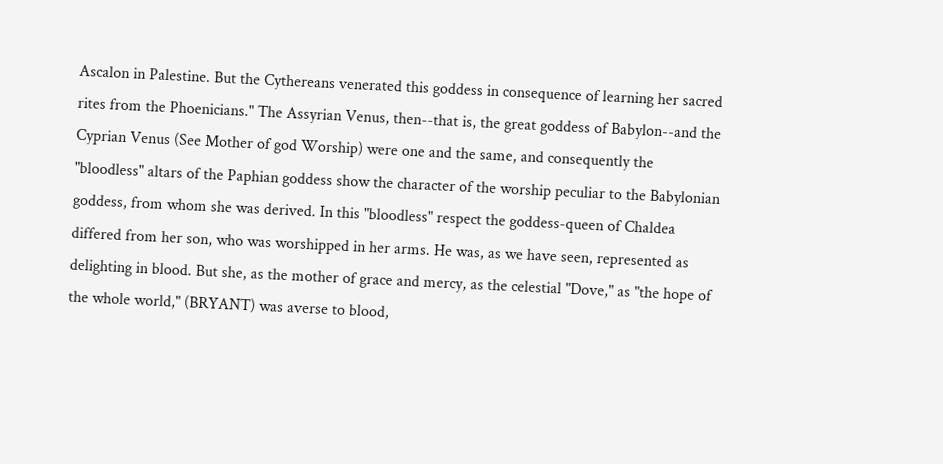Ascalon in Palestine. But the Cythereans venerated this goddess in consequence of learning her sacred rites from the Phoenicians." The Assyrian Venus, then--that is, the great goddess of Babylon--and the Cyprian Venus (See Mother of god Worship) were one and the same, and consequently the "bloodless" altars of the Paphian goddess show the character of the worship peculiar to the Babylonian goddess, from whom she was derived. In this "bloodless" respect the goddess-queen of Chaldea differed from her son, who was worshipped in her arms. He was, as we have seen, represented as delighting in blood. But she, as the mother of grace and mercy, as the celestial "Dove," as "the hope of the whole world," (BRYANT) was averse to blood,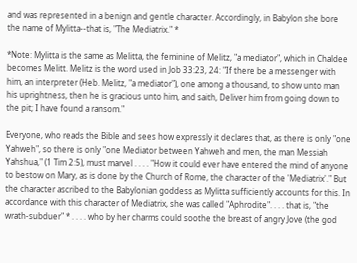and was represented in a benign and gentle character. Accordingly, in Babylon she bore the name of Mylitta--that is, "The Mediatrix." *

*Note: Mylitta is the same as Melitta, the feminine of Melitz, "a mediator", which in Chaldee becomes Melitt. Melitz is the word used in Job 33:23, 24: "If there be a messenger with him, an interpreter (Heb. Melitz, "a mediator"), one among a thousand, to show unto man his uprightness, then he is gracious unto him, and saith, Deliver him from going down to the pit; I have found a ransom."

Everyone, who reads the Bible and sees how expressly it declares that, as there is only "one Yahweh", so there is only "one Mediator between Yahweh and men, the man Messiah Yahshua," (1 Tim 2:5), must marvel . . . . "How it could ever have entered the mind of anyone to bestow on Mary, as is done by the Church of Rome, the character of the 'Mediatrix'." But the character ascribed to the Babylonian goddess as Mylitta sufficiently accounts for this. In accordance with this character of Mediatrix, she was called "Aphrodite". . . . that is, "the wrath-subduer" * . . . . who by her charms could soothe the breast of angry Jove (the god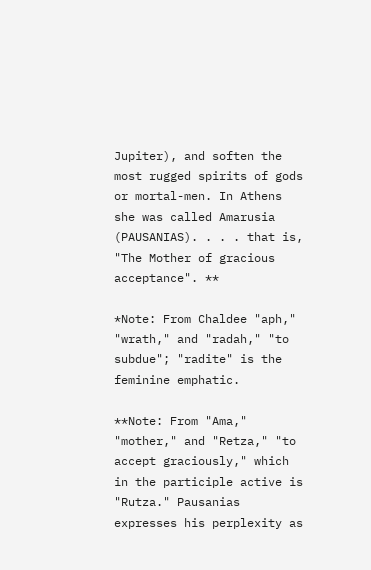Jupiter), and soften the most rugged spirits of gods or mortal-men. In Athens she was called Amarusia (PAUSANIAS). . . . that is, "The Mother of gracious acceptance". **

*Note: From Chaldee "aph," "wrath," and "radah," "to subdue"; "radite" is the feminine emphatic.

**Note: From "Ama," "mother," and "Retza," "to accept graciously," which in the participle active is "Rutza." Pausanias expresses his perplexity as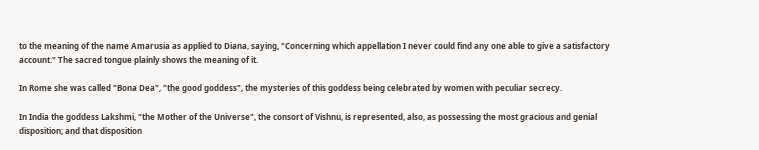to the meaning of the name Amarusia as applied to Diana, saying, "Concerning which appellation I never could find any one able to give a satisfactory account." The sacred tongue plainly shows the meaning of it.

In Rome she was called "Bona Dea", "the good goddess", the mysteries of this goddess being celebrated by women with peculiar secrecy.

In India the goddess Lakshmi, "the Mother of the Universe", the consort of Vishnu, is represented, also, as possessing the most gracious and genial disposition; and that disposition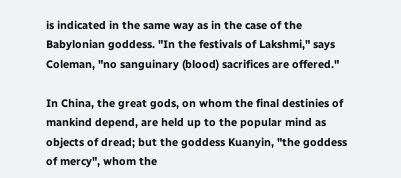is indicated in the same way as in the case of the Babylonian goddess. "In the festivals of Lakshmi," says Coleman, "no sanguinary (blood) sacrifices are offered."

In China, the great gods, on whom the final destinies of mankind depend, are held up to the popular mind as objects of dread; but the goddess Kuanyin, "the goddess of mercy", whom the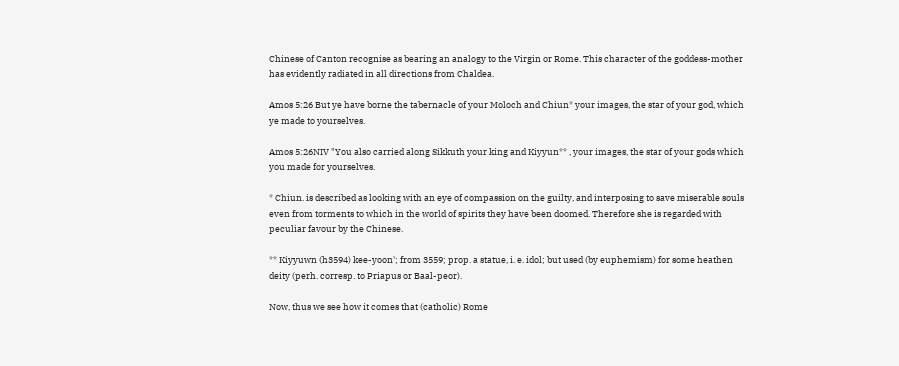Chinese of Canton recognise as bearing an analogy to the Virgin or Rome. This character of the goddess-mother has evidently radiated in all directions from Chaldea.

Amos 5:26 But ye have borne the tabernacle of your Moloch and Chiun* your images, the star of your god, which ye made to yourselves.

Amos 5:26NIV "You also carried along Sikkuth your king and Kiyyun** , your images, the star of your gods which you made for yourselves.

* Chiun. is described as looking with an eye of compassion on the guilty, and interposing to save miserable souls even from torments to which in the world of spirits they have been doomed. Therefore she is regarded with peculiar favour by the Chinese.

** Kiyyuwn (h3594) kee-yoon'; from 3559; prop. a statue, i. e. idol; but used (by euphemism) for some heathen deity (perh. corresp. to Priapus or Baal-peor).

Now, thus we see how it comes that (catholic) Rome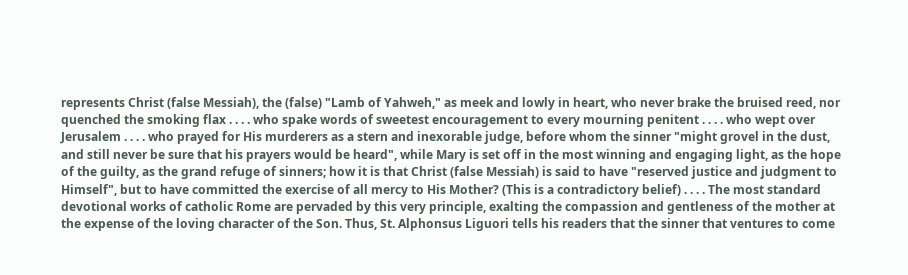represents Christ (false Messiah), the (false) "Lamb of Yahweh," as meek and lowly in heart, who never brake the bruised reed, nor quenched the smoking flax . . . . who spake words of sweetest encouragement to every mourning penitent . . . . who wept over Jerusalem . . . . who prayed for His murderers as a stern and inexorable judge, before whom the sinner "might grovel in the dust, and still never be sure that his prayers would be heard", while Mary is set off in the most winning and engaging light, as the hope of the guilty, as the grand refuge of sinners; how it is that Christ (false Messiah) is said to have "reserved justice and judgment to Himself", but to have committed the exercise of all mercy to His Mother? (This is a contradictory belief) . . . . The most standard devotional works of catholic Rome are pervaded by this very principle, exalting the compassion and gentleness of the mother at the expense of the loving character of the Son. Thus, St. Alphonsus Liguori tells his readers that the sinner that ventures to come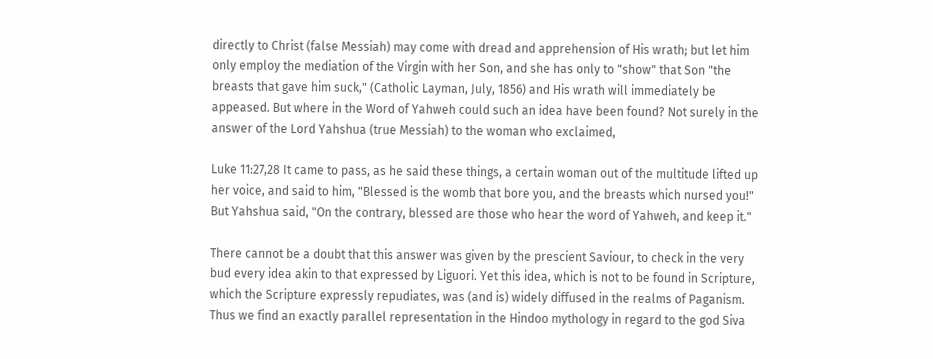directly to Christ (false Messiah) may come with dread and apprehension of His wrath; but let him only employ the mediation of the Virgin with her Son, and she has only to "show" that Son "the breasts that gave him suck," (Catholic Layman, July, 1856) and His wrath will immediately be appeased. But where in the Word of Yahweh could such an idea have been found? Not surely in the answer of the Lord Yahshua (true Messiah) to the woman who exclaimed,

Luke 11:27,28 It came to pass, as he said these things, a certain woman out of the multitude lifted up her voice, and said to him, "Blessed is the womb that bore you, and the breasts which nursed you!" But Yahshua said, "On the contrary, blessed are those who hear the word of Yahweh, and keep it."

There cannot be a doubt that this answer was given by the prescient Saviour, to check in the very bud every idea akin to that expressed by Liguori. Yet this idea, which is not to be found in Scripture, which the Scripture expressly repudiates, was (and is) widely diffused in the realms of Paganism. Thus we find an exactly parallel representation in the Hindoo mythology in regard to the god Siva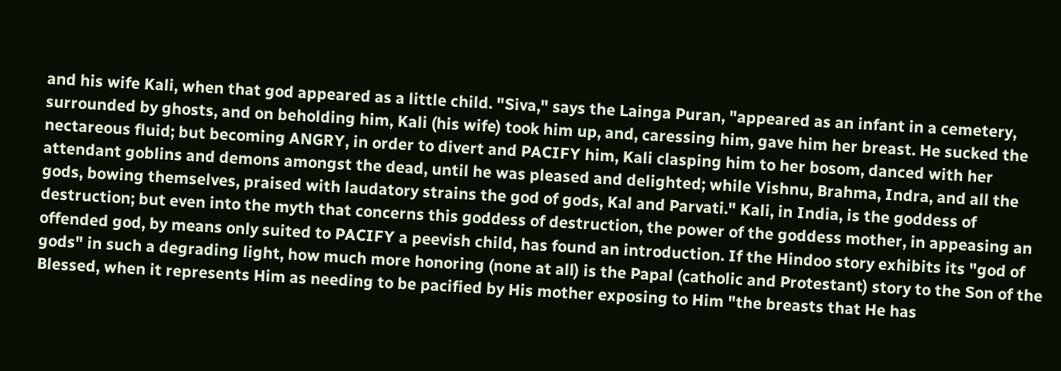and his wife Kali, when that god appeared as a little child. "Siva," says the Lainga Puran, "appeared as an infant in a cemetery, surrounded by ghosts, and on beholding him, Kali (his wife) took him up, and, caressing him, gave him her breast. He sucked the nectareous fluid; but becoming ANGRY, in order to divert and PACIFY him, Kali clasping him to her bosom, danced with her attendant goblins and demons amongst the dead, until he was pleased and delighted; while Vishnu, Brahma, Indra, and all the gods, bowing themselves, praised with laudatory strains the god of gods, Kal and Parvati." Kali, in India, is the goddess of destruction; but even into the myth that concerns this goddess of destruction, the power of the goddess mother, in appeasing an offended god, by means only suited to PACIFY a peevish child, has found an introduction. If the Hindoo story exhibits its "god of gods" in such a degrading light, how much more honoring (none at all) is the Papal (catholic and Protestant) story to the Son of the Blessed, when it represents Him as needing to be pacified by His mother exposing to Him "the breasts that He has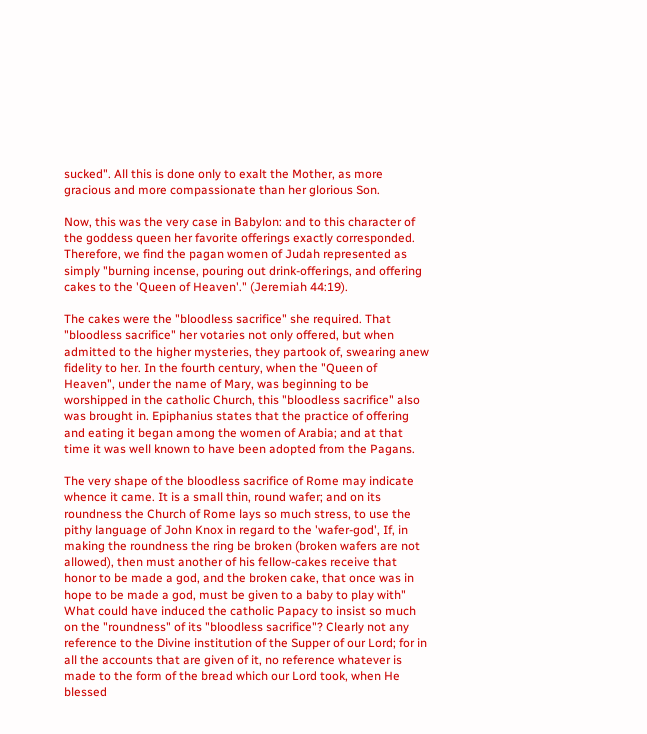sucked". All this is done only to exalt the Mother, as more gracious and more compassionate than her glorious Son.

Now, this was the very case in Babylon: and to this character of the goddess queen her favorite offerings exactly corresponded. Therefore, we find the pagan women of Judah represented as simply "burning incense, pouring out drink-offerings, and offering cakes to the 'Queen of Heaven'." (Jeremiah 44:19).

The cakes were the "bloodless sacrifice" she required. That "bloodless sacrifice" her votaries not only offered, but when admitted to the higher mysteries, they partook of, swearing anew fidelity to her. In the fourth century, when the "Queen of Heaven", under the name of Mary, was beginning to be worshipped in the catholic Church, this "bloodless sacrifice" also was brought in. Epiphanius states that the practice of offering and eating it began among the women of Arabia; and at that time it was well known to have been adopted from the Pagans.

The very shape of the bloodless sacrifice of Rome may indicate whence it came. It is a small thin, round wafer; and on its roundness the Church of Rome lays so much stress, to use the pithy language of John Knox in regard to the 'wafer-god', If, in making the roundness the ring be broken (broken wafers are not allowed), then must another of his fellow-cakes receive that honor to be made a god, and the broken cake, that once was in hope to be made a god, must be given to a baby to play with" What could have induced the catholic Papacy to insist so much on the "roundness" of its "bloodless sacrifice"? Clearly not any reference to the Divine institution of the Supper of our Lord; for in all the accounts that are given of it, no reference whatever is made to the form of the bread which our Lord took, when He blessed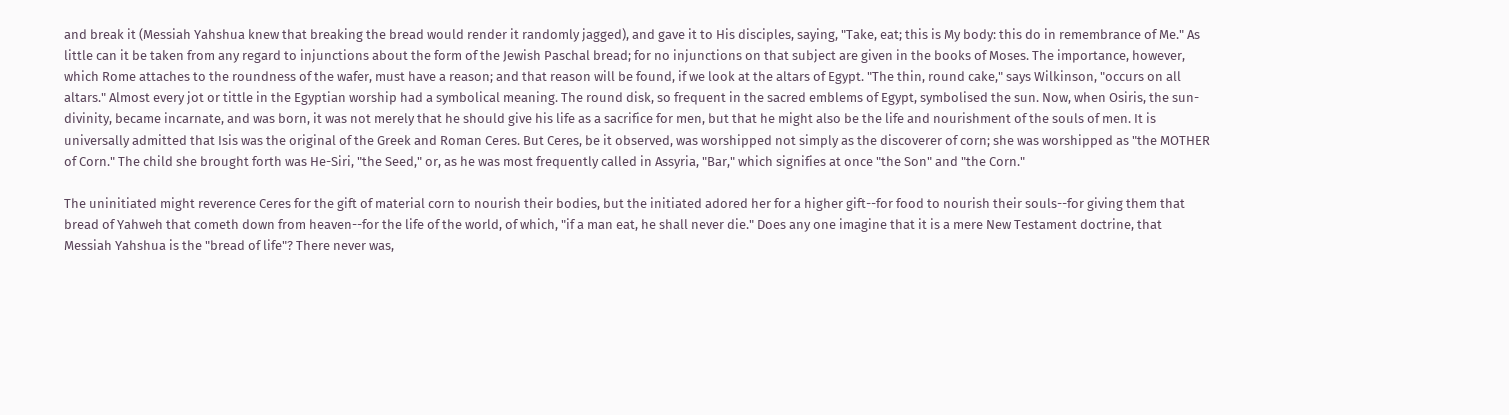and break it (Messiah Yahshua knew that breaking the bread would render it randomly jagged), and gave it to His disciples, saying, "Take, eat; this is My body: this do in remembrance of Me." As little can it be taken from any regard to injunctions about the form of the Jewish Paschal bread; for no injunctions on that subject are given in the books of Moses. The importance, however, which Rome attaches to the roundness of the wafer, must have a reason; and that reason will be found, if we look at the altars of Egypt. "The thin, round cake," says Wilkinson, "occurs on all altars." Almost every jot or tittle in the Egyptian worship had a symbolical meaning. The round disk, so frequent in the sacred emblems of Egypt, symbolised the sun. Now, when Osiris, the sun-divinity, became incarnate, and was born, it was not merely that he should give his life as a sacrifice for men, but that he might also be the life and nourishment of the souls of men. It is universally admitted that Isis was the original of the Greek and Roman Ceres. But Ceres, be it observed, was worshipped not simply as the discoverer of corn; she was worshipped as "the MOTHER of Corn." The child she brought forth was He-Siri, "the Seed," or, as he was most frequently called in Assyria, "Bar," which signifies at once "the Son" and "the Corn."

The uninitiated might reverence Ceres for the gift of material corn to nourish their bodies, but the initiated adored her for a higher gift--for food to nourish their souls--for giving them that bread of Yahweh that cometh down from heaven--for the life of the world, of which, "if a man eat, he shall never die." Does any one imagine that it is a mere New Testament doctrine, that Messiah Yahshua is the "bread of life"? There never was,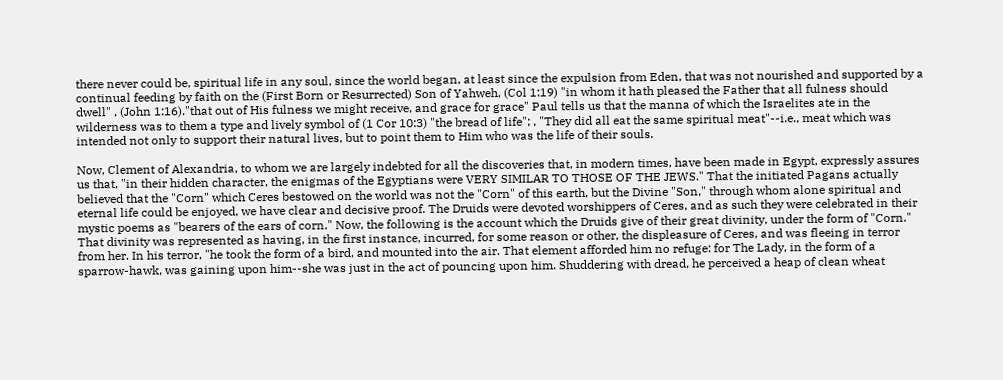there never could be, spiritual life in any soul, since the world began, at least since the expulsion from Eden, that was not nourished and supported by a continual feeding by faith on the (First Born or Resurrected) Son of Yahweh, (Col 1:19) "in whom it hath pleased the Father that all fulness should dwell" , (John 1:16)."that out of His fulness we might receive, and grace for grace" Paul tells us that the manna of which the Israelites ate in the wilderness was to them a type and lively symbol of (1 Cor 10:3) "the bread of life"; , "They did all eat the same spiritual meat"--i.e., meat which was intended not only to support their natural lives, but to point them to Him who was the life of their souls.

Now, Clement of Alexandria, to whom we are largely indebted for all the discoveries that, in modern times, have been made in Egypt, expressly assures us that, "in their hidden character, the enigmas of the Egyptians were VERY SIMILAR TO THOSE OF THE JEWS." That the initiated Pagans actually believed that the "Corn" which Ceres bestowed on the world was not the "Corn" of this earth, but the Divine "Son," through whom alone spiritual and eternal life could be enjoyed, we have clear and decisive proof. The Druids were devoted worshippers of Ceres, and as such they were celebrated in their mystic poems as "bearers of the ears of corn." Now, the following is the account which the Druids give of their great divinity, under the form of "Corn." That divinity was represented as having, in the first instance, incurred, for some reason or other, the displeasure of Ceres, and was fleeing in terror from her. In his terror, "he took the form of a bird, and mounted into the air. That element afforded him no refuge: for The Lady, in the form of a sparrow-hawk, was gaining upon him--she was just in the act of pouncing upon him. Shuddering with dread, he perceived a heap of clean wheat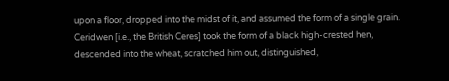upon a floor, dropped into the midst of it, and assumed the form of a single grain. Ceridwen [i.e., the British Ceres] took the form of a black high-crested hen, descended into the wheat, scratched him out, distinguished,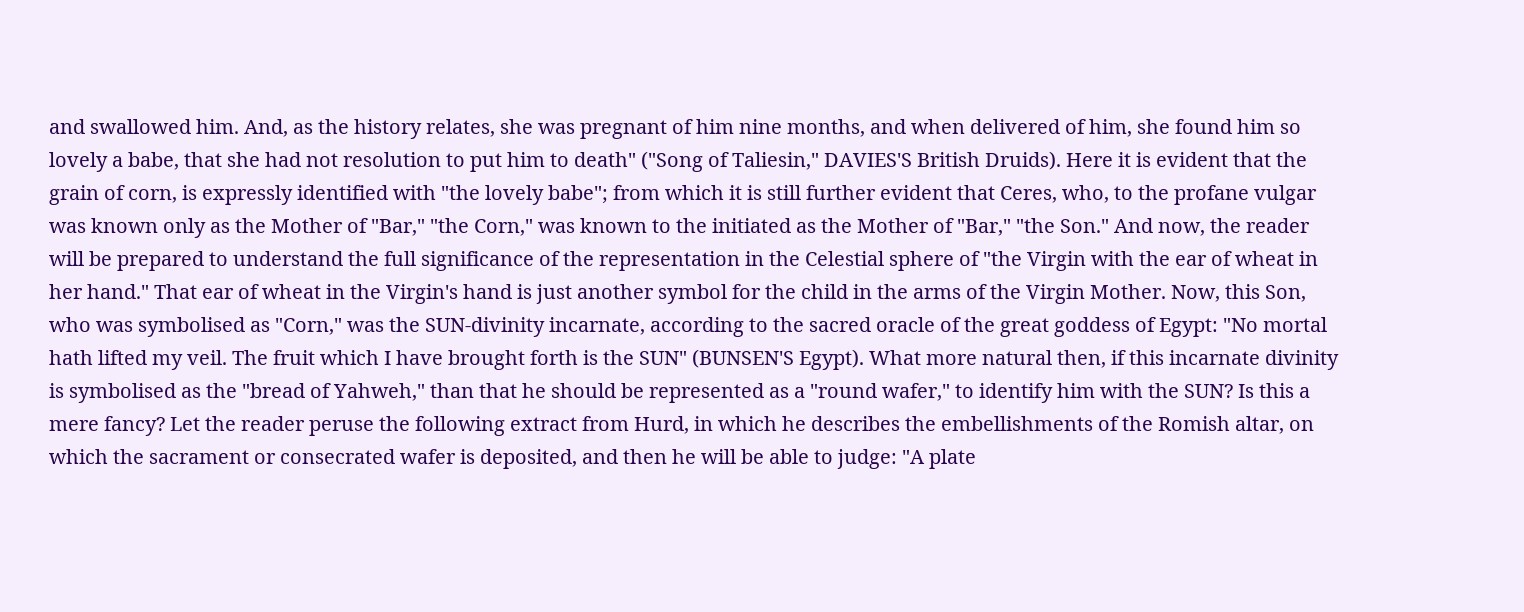and swallowed him. And, as the history relates, she was pregnant of him nine months, and when delivered of him, she found him so lovely a babe, that she had not resolution to put him to death" ("Song of Taliesin," DAVIES'S British Druids). Here it is evident that the grain of corn, is expressly identified with "the lovely babe"; from which it is still further evident that Ceres, who, to the profane vulgar was known only as the Mother of "Bar," "the Corn," was known to the initiated as the Mother of "Bar," "the Son." And now, the reader will be prepared to understand the full significance of the representation in the Celestial sphere of "the Virgin with the ear of wheat in her hand." That ear of wheat in the Virgin's hand is just another symbol for the child in the arms of the Virgin Mother. Now, this Son, who was symbolised as "Corn," was the SUN-divinity incarnate, according to the sacred oracle of the great goddess of Egypt: "No mortal hath lifted my veil. The fruit which I have brought forth is the SUN" (BUNSEN'S Egypt). What more natural then, if this incarnate divinity is symbolised as the "bread of Yahweh," than that he should be represented as a "round wafer," to identify him with the SUN? Is this a mere fancy? Let the reader peruse the following extract from Hurd, in which he describes the embellishments of the Romish altar, on which the sacrament or consecrated wafer is deposited, and then he will be able to judge: "A plate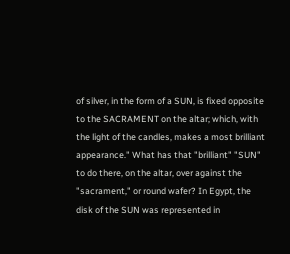of silver, in the form of a SUN, is fixed opposite to the SACRAMENT on the altar; which, with the light of the candles, makes a most brilliant appearance." What has that "brilliant" "SUN" to do there, on the altar, over against the "sacrament," or round wafer? In Egypt, the disk of the SUN was represented in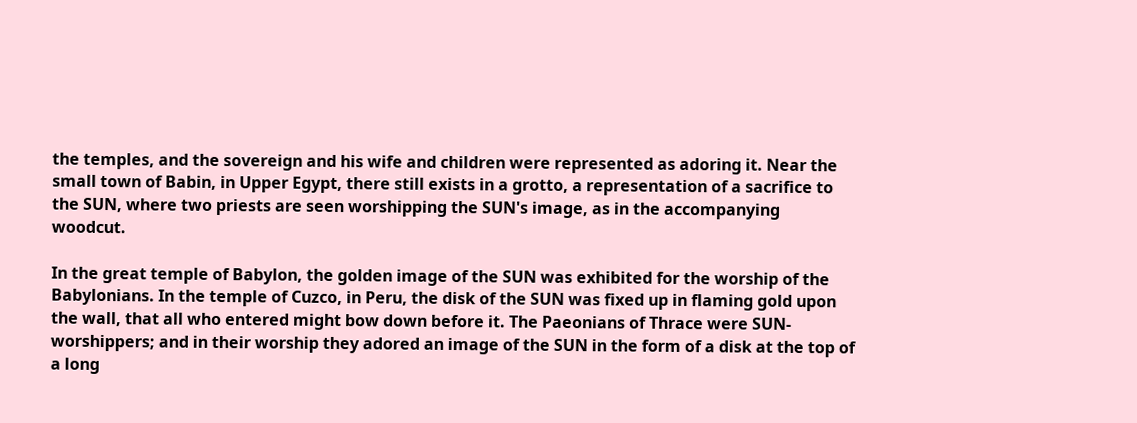the temples, and the sovereign and his wife and children were represented as adoring it. Near the small town of Babin, in Upper Egypt, there still exists in a grotto, a representation of a sacrifice to the SUN, where two priests are seen worshipping the SUN's image, as in the accompanying woodcut.

In the great temple of Babylon, the golden image of the SUN was exhibited for the worship of the Babylonians. In the temple of Cuzco, in Peru, the disk of the SUN was fixed up in flaming gold upon the wall, that all who entered might bow down before it. The Paeonians of Thrace were SUN-worshippers; and in their worship they adored an image of the SUN in the form of a disk at the top of a long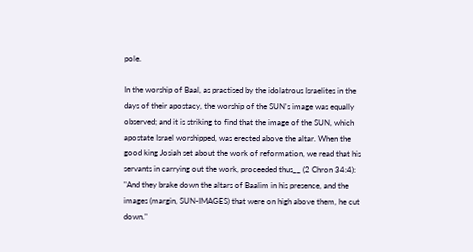pole.

In the worship of Baal, as practised by the idolatrous Israelites in the days of their apostacy, the worship of the SUN's image was equally observed; and it is striking to find that the image of the SUN, which apostate Israel worshipped, was erected above the altar. When the good king Josiah set about the work of reformation, we read that his servants in carrying out the work, proceeded thus__ (2 Chron 34:4): "And they brake down the altars of Baalim in his presence, and the images (margin, SUN-IMAGES) that were on high above them, he cut down."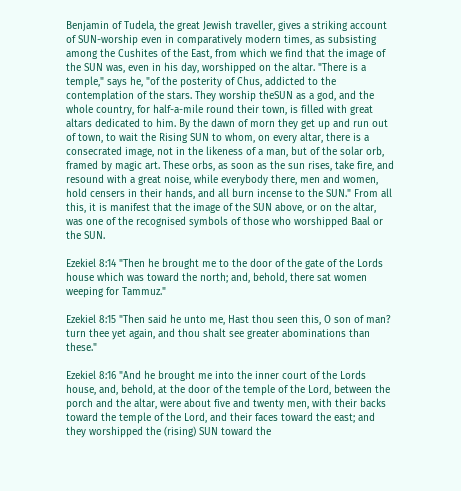Benjamin of Tudela, the great Jewish traveller, gives a striking account of SUN-worship even in comparatively modern times, as subsisting among the Cushites of the East, from which we find that the image of the SUN was, even in his day, worshipped on the altar. "There is a temple," says he, "of the posterity of Chus, addicted to the contemplation of the stars. They worship theSUN as a god, and the whole country, for half-a-mile round their town, is filled with great altars dedicated to him. By the dawn of morn they get up and run out of town, to wait the Rising SUN to whom, on every altar, there is a consecrated image, not in the likeness of a man, but of the solar orb, framed by magic art. These orbs, as soon as the sun rises, take fire, and resound with a great noise, while everybody there, men and women, hold censers in their hands, and all burn incense to the SUN." From all this, it is manifest that the image of the SUN above, or on the altar, was one of the recognised symbols of those who worshipped Baal or the SUN.

Ezekiel 8:14 "Then he brought me to the door of the gate of the Lords house which was toward the north; and, behold, there sat women weeping for Tammuz."

Ezekiel 8:15 "Then said he unto me, Hast thou seen this, O son of man? turn thee yet again, and thou shalt see greater abominations than these."

Ezekiel 8:16 "And he brought me into the inner court of the Lords house, and, behold, at the door of the temple of the Lord, between the porch and the altar, were about five and twenty men, with their backs toward the temple of the Lord, and their faces toward the east; and they worshipped the (rising) SUN toward the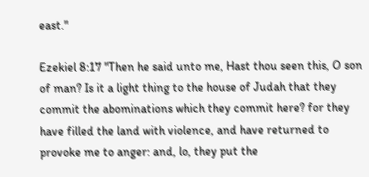east."

Ezekiel 8:17 "Then he said unto me, Hast thou seen this, O son of man? Is it a light thing to the house of Judah that they commit the abominations which they commit here? for they have filled the land with violence, and have returned to provoke me to anger: and, lo, they put the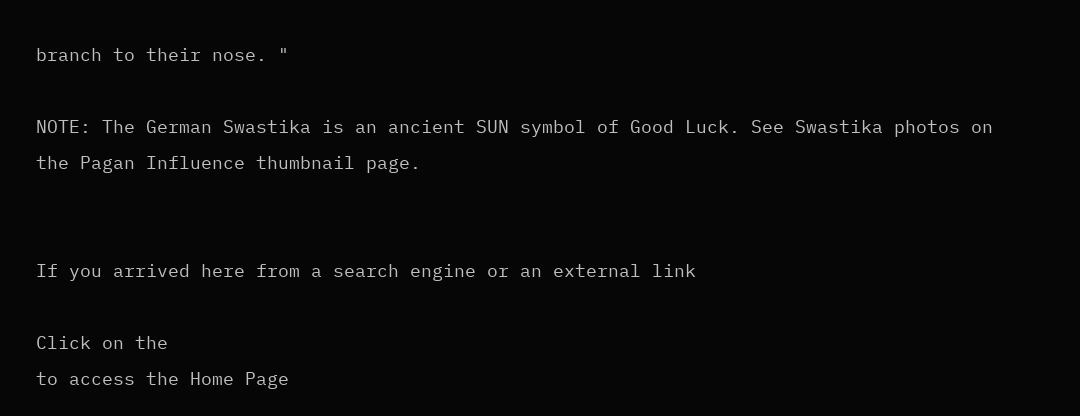branch to their nose. "

NOTE: The German Swastika is an ancient SUN symbol of Good Luck. See Swastika photos on the Pagan Influence thumbnail page.


If you arrived here from a search engine or an external link

Click on the
to access the Home Page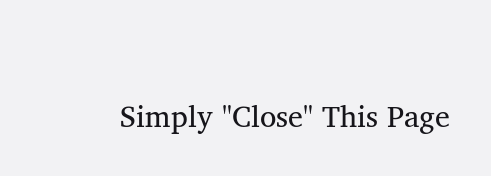Simply "Close" This Page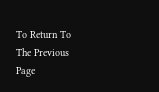To Return To The Previous Page